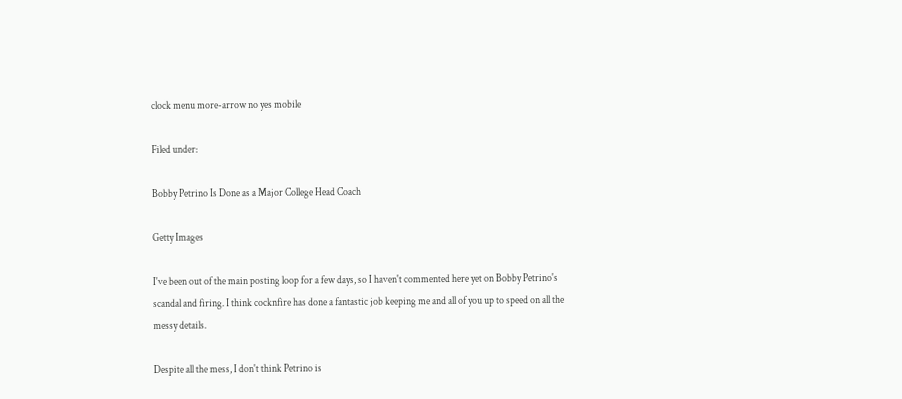clock menu more-arrow no yes mobile

Filed under:

Bobby Petrino Is Done as a Major College Head Coach

Getty Images

I've been out of the main posting loop for a few days, so I haven't commented here yet on Bobby Petrino's scandal and firing. I think cocknfire has done a fantastic job keeping me and all of you up to speed on all the messy details.

Despite all the mess, I don't think Petrino is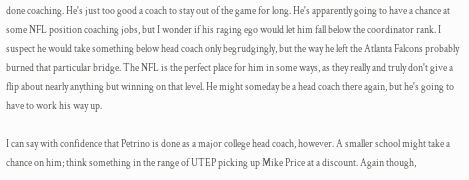done coaching. He's just too good a coach to stay out of the game for long. He's apparently going to have a chance at some NFL position coaching jobs, but I wonder if his raging ego would let him fall below the coordinator rank. I suspect he would take something below head coach only begrudgingly, but the way he left the Atlanta Falcons probably burned that particular bridge. The NFL is the perfect place for him in some ways, as they really and truly don't give a flip about nearly anything but winning on that level. He might someday be a head coach there again, but he's going to have to work his way up.

I can say with confidence that Petrino is done as a major college head coach, however. A smaller school might take a chance on him; think something in the range of UTEP picking up Mike Price at a discount. Again though,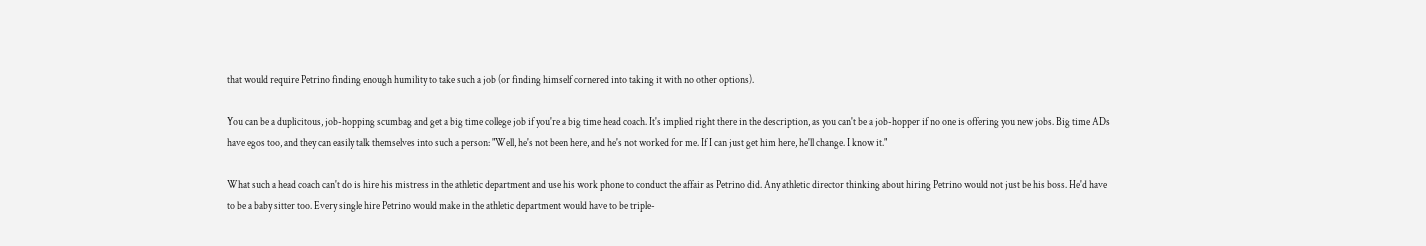that would require Petrino finding enough humility to take such a job (or finding himself cornered into taking it with no other options).

You can be a duplicitous, job-hopping scumbag and get a big time college job if you're a big time head coach. It's implied right there in the description, as you can't be a job-hopper if no one is offering you new jobs. Big time ADs have egos too, and they can easily talk themselves into such a person: "Well, he's not been here, and he's not worked for me. If I can just get him here, he'll change. I know it."

What such a head coach can't do is hire his mistress in the athletic department and use his work phone to conduct the affair as Petrino did. Any athletic director thinking about hiring Petrino would not just be his boss. He'd have to be a baby sitter too. Every single hire Petrino would make in the athletic department would have to be triple-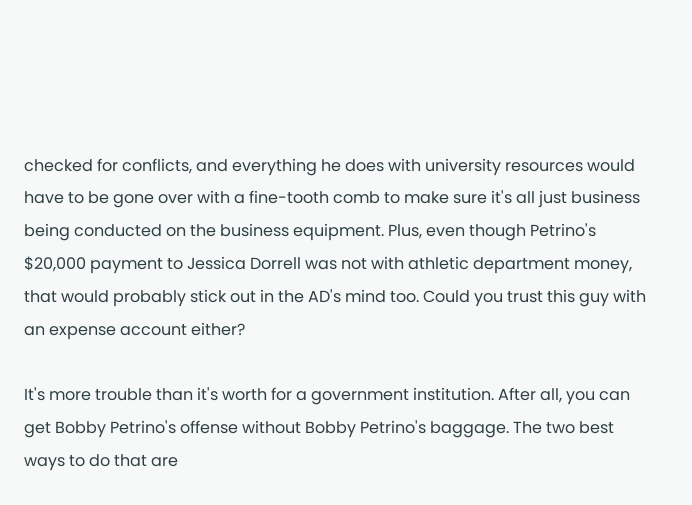checked for conflicts, and everything he does with university resources would have to be gone over with a fine-tooth comb to make sure it's all just business being conducted on the business equipment. Plus, even though Petrino's $20,000 payment to Jessica Dorrell was not with athletic department money, that would probably stick out in the AD's mind too. Could you trust this guy with an expense account either?

It's more trouble than it's worth for a government institution. After all, you can get Bobby Petrino's offense without Bobby Petrino's baggage. The two best ways to do that are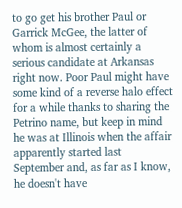to go get his brother Paul or Garrick McGee, the latter of whom is almost certainly a serious candidate at Arkansas right now. Poor Paul might have some kind of a reverse halo effect for a while thanks to sharing the Petrino name, but keep in mind he was at Illinois when the affair apparently started last September and, as far as I know, he doesn't have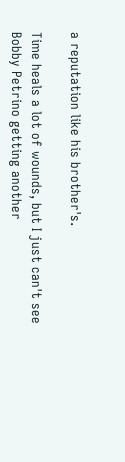a reputation like his brother's.

Time heals a lot of wounds, but I just can't see Bobby Petrino getting another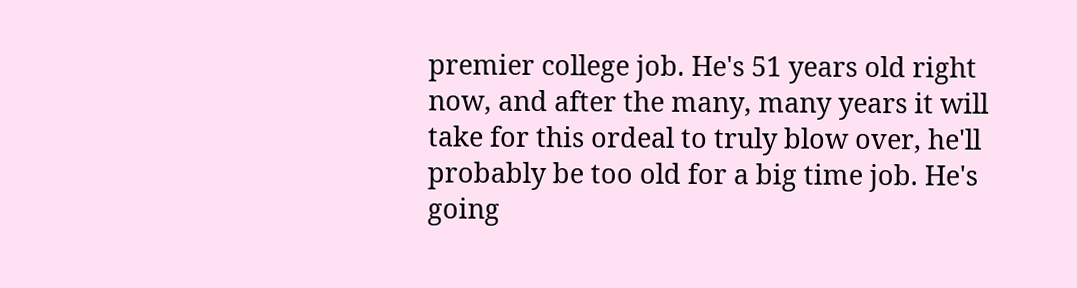premier college job. He's 51 years old right now, and after the many, many years it will take for this ordeal to truly blow over, he'll probably be too old for a big time job. He's going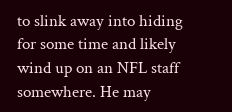to slink away into hiding for some time and likely wind up on an NFL staff somewhere. He may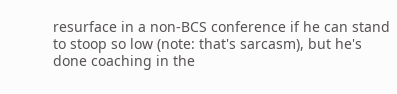resurface in a non-BCS conference if he can stand to stoop so low (note: that's sarcasm), but he's done coaching in the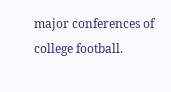major conferences of college football.